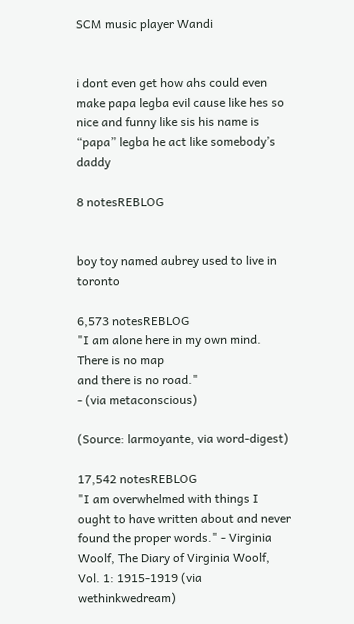SCM music player Wandi


i dont even get how ahs could even make papa legba evil cause like hes so nice and funny like sis his name is “papa” legba he act like somebody’s daddy

8 notesREBLOG


boy toy named aubrey used to live in toronto

6,573 notesREBLOG
"I am alone here in my own mind.
There is no map
and there is no road."
- (via metaconscious)

(Source: larmoyante, via word-digest)

17,542 notesREBLOG
"I am overwhelmed with things I ought to have written about and never found the proper words." - Virginia Woolf, The Diary of Virginia Woolf, Vol. 1: 1915-1919 (via wethinkwedream)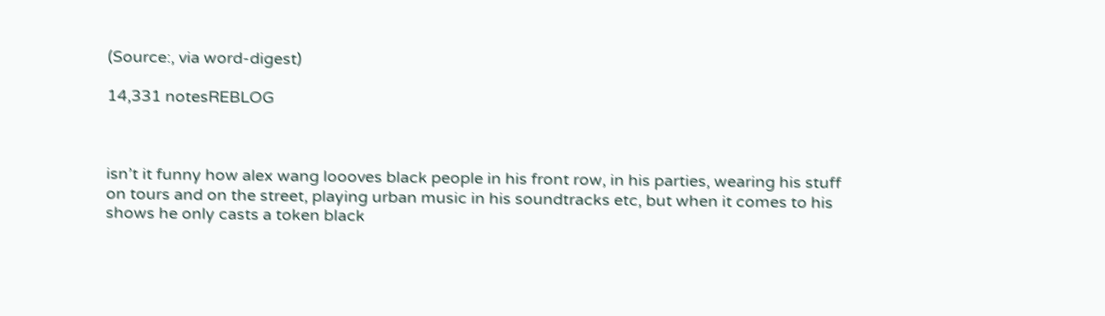(Source:, via word-digest)

14,331 notesREBLOG



isn’t it funny how alex wang loooves black people in his front row, in his parties, wearing his stuff on tours and on the street, playing urban music in his soundtracks etc, but when it comes to his shows he only casts a token black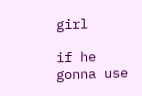girl

if he gonna use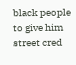black people to give him street cred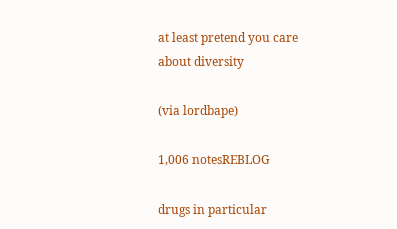at least pretend you care about diversity

(via lordbape)

1,006 notesREBLOG

drugs in particular